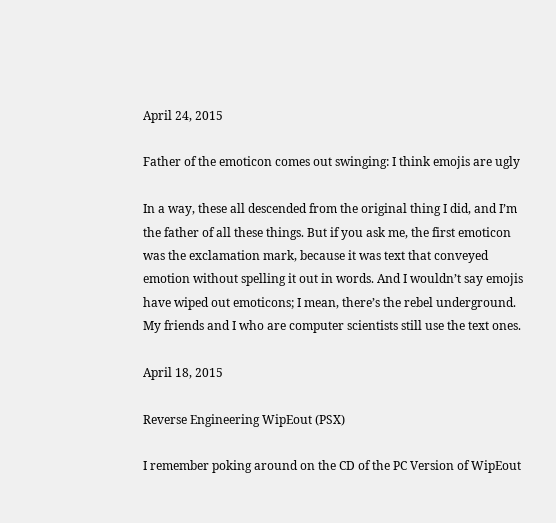April 24, 2015

Father of the emoticon comes out swinging: I think emojis are ugly

In a way, these all descended from the original thing I did, and I’m the father of all these things. But if you ask me, the first emoticon was the exclamation mark, because it was text that conveyed emotion without spelling it out in words. And I wouldn’t say emojis have wiped out emoticons; I mean, there’s the rebel underground. My friends and I who are computer scientists still use the text ones.

April 18, 2015

Reverse Engineering WipEout (PSX)

I remember poking around on the CD of the PC Version of WipEout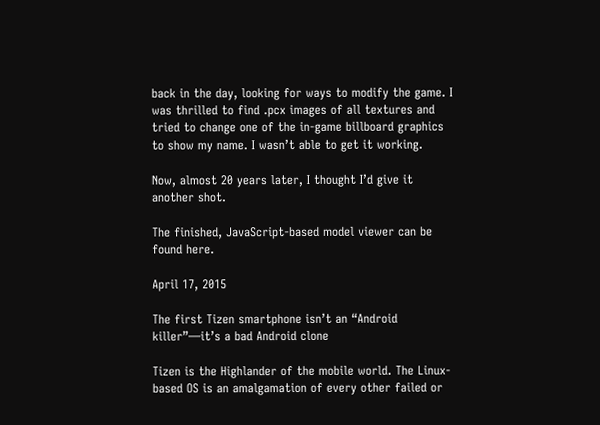back in the day, looking for ways to modify the game. I was thrilled to find .pcx images of all textures and tried to change one of the in-game billboard graphics to show my name. I wasn’t able to get it working.

Now, almost 20 years later, I thought I’d give it another shot.

The finished, JavaScript-based model viewer can be found here.

April 17, 2015

The first Tizen smartphone isn’t an “Android killer”—it’s a bad Android clone

Tizen is the Highlander of the mobile world. The Linux-based OS is an amalgamation of every other failed or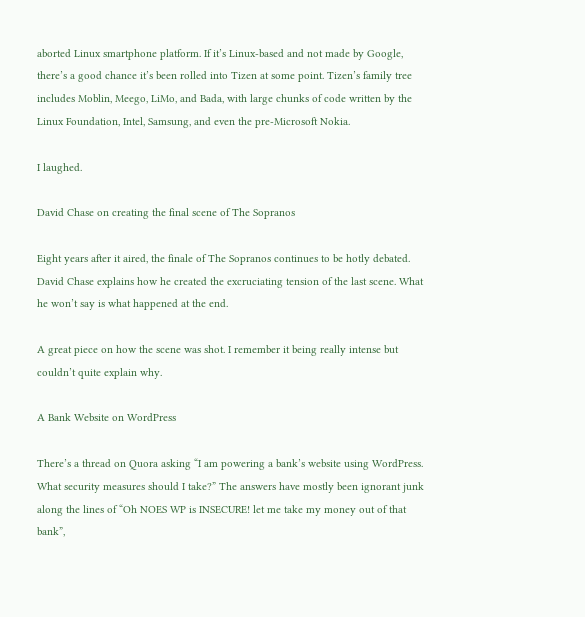aborted Linux smartphone platform. If it’s Linux-based and not made by Google, there’s a good chance it’s been rolled into Tizen at some point. Tizen’s family tree includes Moblin, Meego, LiMo, and Bada, with large chunks of code written by the Linux Foundation, Intel, Samsung, and even the pre-Microsoft Nokia.

I laughed.

David Chase on creating the final scene of The Sopranos

Eight years after it aired, the finale of The Sopranos continues to be hotly debated. David Chase explains how he created the excruciating tension of the last scene. What he won’t say is what happened at the end.

A great piece on how the scene was shot. I remember it being really intense but couldn’t quite explain why.

A Bank Website on WordPress

There’s a thread on Quora asking “I am powering a bank’s website using WordPress. What security measures should I take?” The answers have mostly been ignorant junk along the lines of “Oh NOES WP is INSECURE! let me take my money out of that bank”,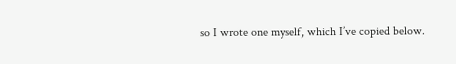so I wrote one myself, which I’ve copied below.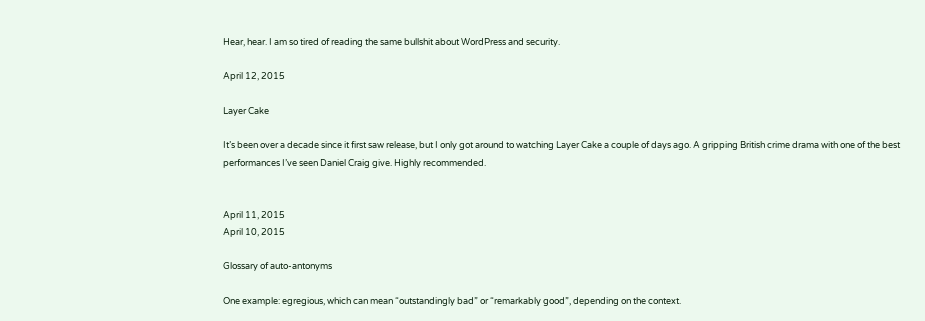Hear, hear. I am so tired of reading the same bullshit about WordPress and security.

April 12, 2015

Layer Cake

It’s been over a decade since it first saw release, but I only got around to watching Layer Cake a couple of days ago. A gripping British crime drama with one of the best performances I’ve seen Daniel Craig give. Highly recommended.


April 11, 2015
April 10, 2015

Glossary of auto-antonyms

One example: egregious, which can mean “outstandingly bad” or “remarkably good”, depending on the context.